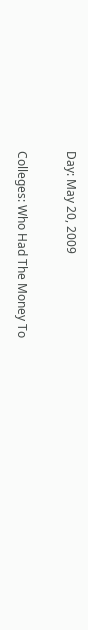Day: May 20, 2009

Colleges: Who Had The Money To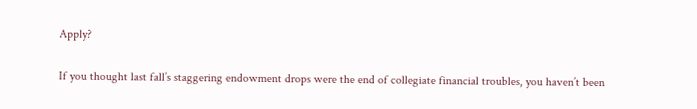Apply?

If you thought last fall’s staggering endowment drops were the end of collegiate financial troubles, you haven’t been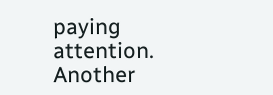paying attention. Another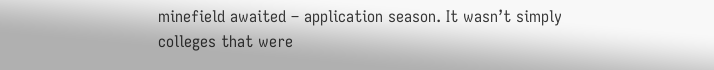minefield awaited – application season. It wasn’t simply colleges that were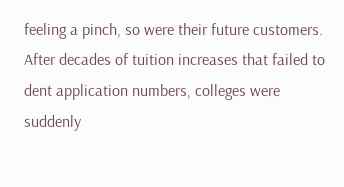feeling a pinch, so were their future customers. After decades of tuition increases that failed to dent application numbers, colleges were suddenly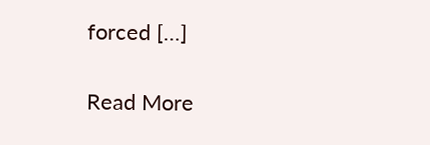forced […]

Read More